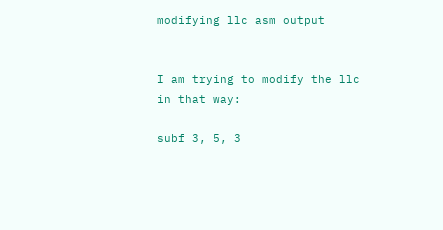modifying llc asm output


I am trying to modify the llc in that way:

subf 3, 5, 3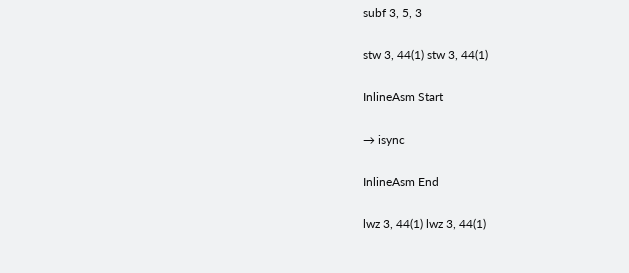subf 3, 5, 3

stw 3, 44(1) stw 3, 44(1)

InlineAsm Start

→ isync

InlineAsm End

lwz 3, 44(1) lwz 3, 44(1)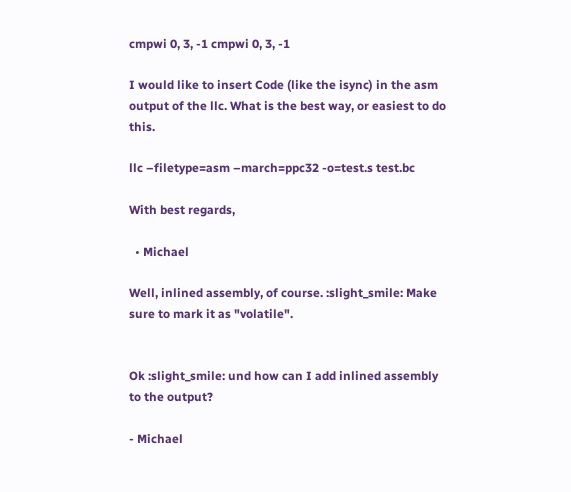cmpwi 0, 3, -1 cmpwi 0, 3, -1

I would like to insert Code (like the isync) in the asm output of the llc. What is the best way, or easiest to do this.

llc –filetype=asm –march=ppc32 -o=test.s test.bc

With best regards,

  • Michael

Well, inlined assembly, of course. :slight_smile: Make sure to mark it as "volatile".


Ok :slight_smile: und how can I add inlined assembly to the output?

- Michael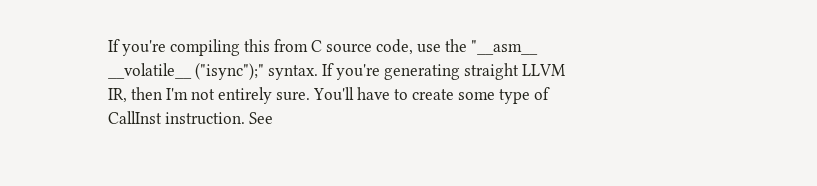If you're compiling this from C source code, use the "__asm__
__volatile__ ("isync");" syntax. If you're generating straight LLVM
IR, then I'm not entirely sure. You'll have to create some type of
CallInst instruction. See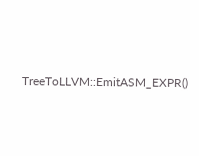TreeToLLVM::EmitASM_EXPR()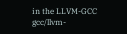in the LLVM-GCC
gcc/llvm-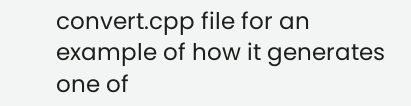convert.cpp file for an example of how it generates one of